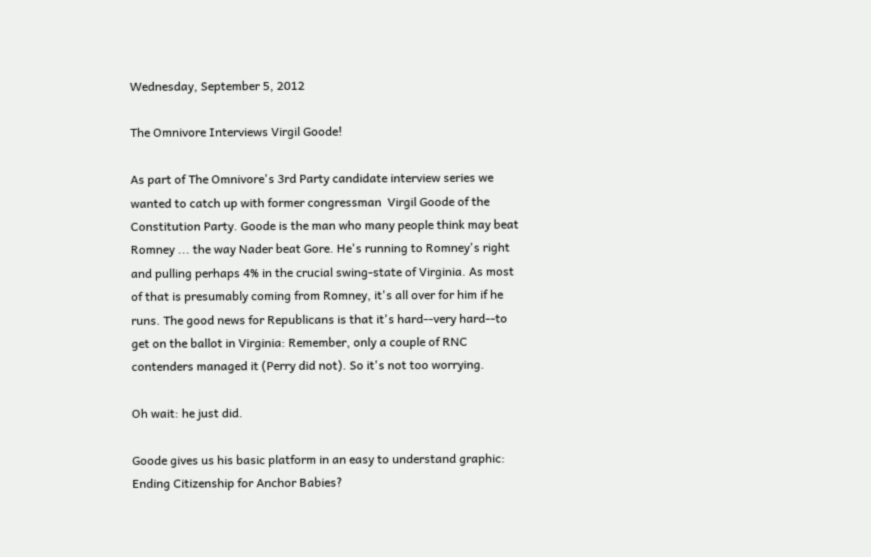Wednesday, September 5, 2012

The Omnivore Interviews Virgil Goode!

As part of The Omnivore's 3rd Party candidate interview series we wanted to catch up with former congressman  Virgil Goode of the Constitution Party. Goode is the man who many people think may beat Romney ... the way Nader beat Gore. He's running to Romney's right and pulling perhaps 4% in the crucial swing-state of Virginia. As most of that is presumably coming from Romney, it's all over for him if he runs. The good news for Republicans is that it's hard--very hard--to get on the ballot in Virginia: Remember, only a couple of RNC contenders managed it (Perry did not). So it's not too worrying.

Oh wait: he just did.

Goode gives us his basic platform in an easy to understand graphic:
Ending Citizenship for Anchor Babies?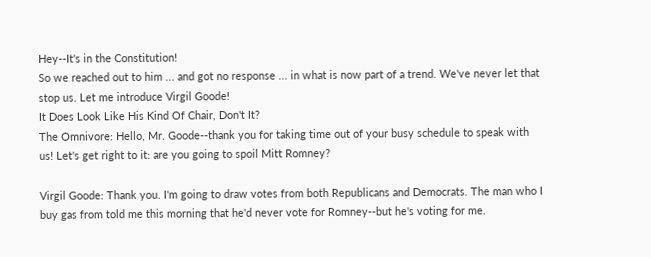Hey--It's in the Constitution!
So we reached out to him ... and got no response ... in what is now part of a trend. We've never let that stop us. Let me introduce Virgil Goode!
It Does Look Like His Kind Of Chair, Don't It?
The Omnivore: Hello, Mr. Goode--thank you for taking time out of your busy schedule to speak with us! Let's get right to it: are you going to spoil Mitt Romney?

Virgil Goode: Thank you. I'm going to draw votes from both Republicans and Democrats. The man who I buy gas from told me this morning that he'd never vote for Romney--but he's voting for me.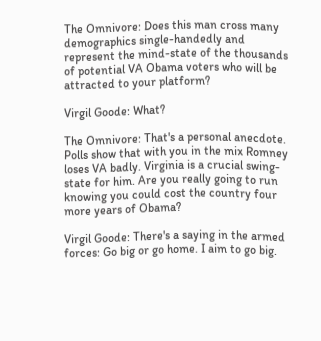The Omnivore: Does this man cross many demographics single-handedly and represent the mind-state of the thousands of potential VA Obama voters who will be attracted to your platform?

Virgil Goode: What?

The Omnivore: That's a personal anecdote. Polls show that with you in the mix Romney loses VA badly. Virginia is a crucial swing-state for him. Are you really going to run knowing you could cost the country four more years of Obama?

Virgil Goode: There's a saying in the armed forces: Go big or go home. I aim to go big.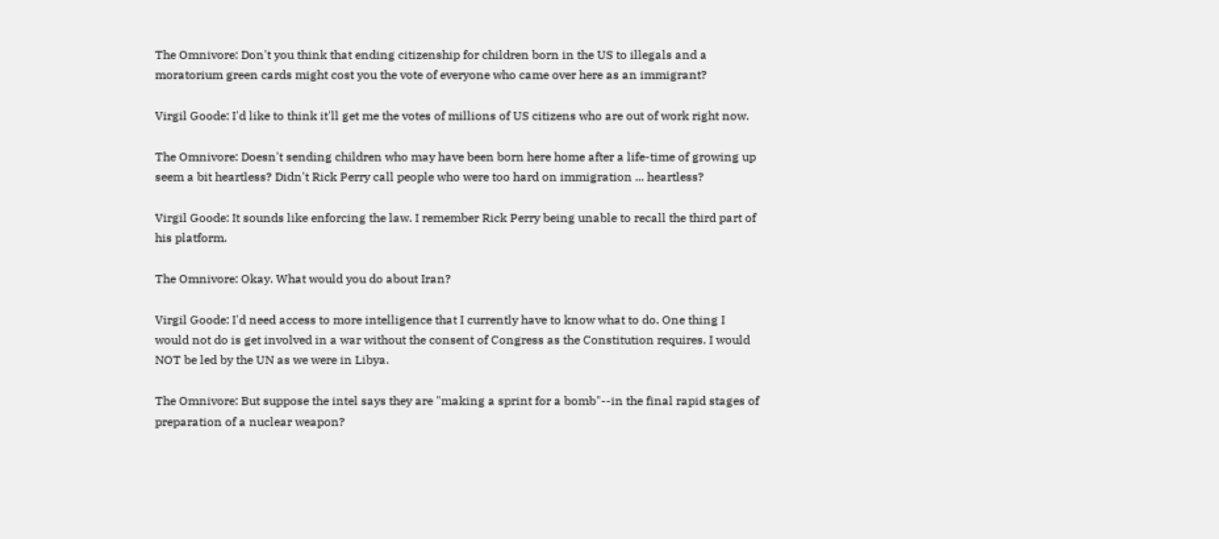The Omnivore: Don't you think that ending citizenship for children born in the US to illegals and a moratorium green cards might cost you the vote of everyone who came over here as an immigrant?

Virgil Goode: I'd like to think it'll get me the votes of millions of US citizens who are out of work right now.

The Omnivore: Doesn't sending children who may have been born here home after a life-time of growing up seem a bit heartless? Didn't Rick Perry call people who were too hard on immigration ... heartless?

Virgil Goode: It sounds like enforcing the law. I remember Rick Perry being unable to recall the third part of his platform.

The Omnivore: Okay. What would you do about Iran?

Virgil Goode: I'd need access to more intelligence that I currently have to know what to do. One thing I would not do is get involved in a war without the consent of Congress as the Constitution requires. I would NOT be led by the UN as we were in Libya.

The Omnivore: But suppose the intel says they are "making a sprint for a bomb"--in the final rapid stages of preparation of a nuclear weapon?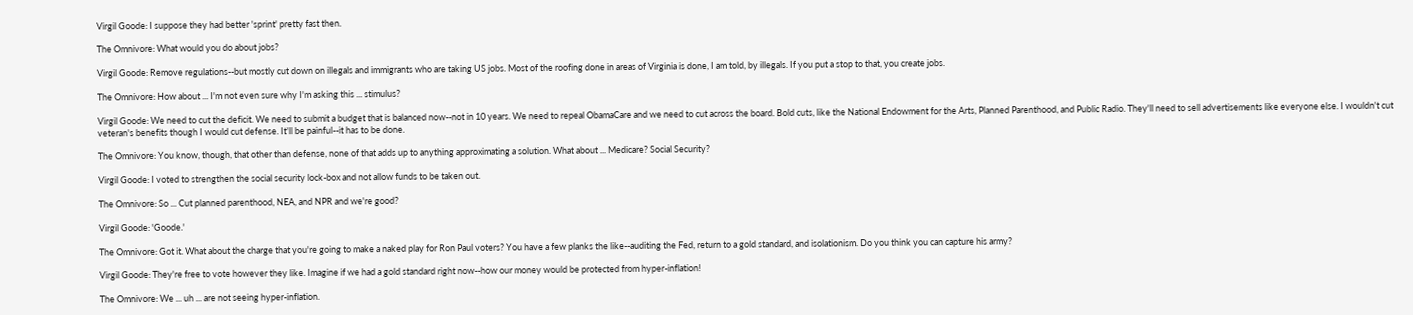Virgil Goode: I suppose they had better 'sprint' pretty fast then.

The Omnivore: What would you do about jobs?

Virgil Goode: Remove regulations--but mostly cut down on illegals and immigrants who are taking US jobs. Most of the roofing done in areas of Virginia is done, I am told, by illegals. If you put a stop to that, you create jobs.

The Omnivore: How about ... I'm not even sure why I'm asking this ... stimulus?

Virgil Goode: We need to cut the deficit. We need to submit a budget that is balanced now--not in 10 years. We need to repeal ObamaCare and we need to cut across the board. Bold cuts, like the National Endowment for the Arts, Planned Parenthood, and Public Radio. They'll need to sell advertisements like everyone else. I wouldn't cut veteran's benefits though I would cut defense. It'll be painful--it has to be done.

The Omnivore: You know, though, that other than defense, none of that adds up to anything approximating a solution. What about ... Medicare? Social Security?

Virgil Goode: I voted to strengthen the social security lock-box and not allow funds to be taken out.

The Omnivore: So ... Cut planned parenthood, NEA, and NPR and we're good?

Virgil Goode: 'Goode.'

The Omnivore: Got it. What about the charge that you're going to make a naked play for Ron Paul voters? You have a few planks the like--auditing the Fed, return to a gold standard, and isolationism. Do you think you can capture his army?

Virgil Goode: They're free to vote however they like. Imagine if we had a gold standard right now--how our money would be protected from hyper-inflation!

The Omnivore: We ... uh ... are not seeing hyper-inflation.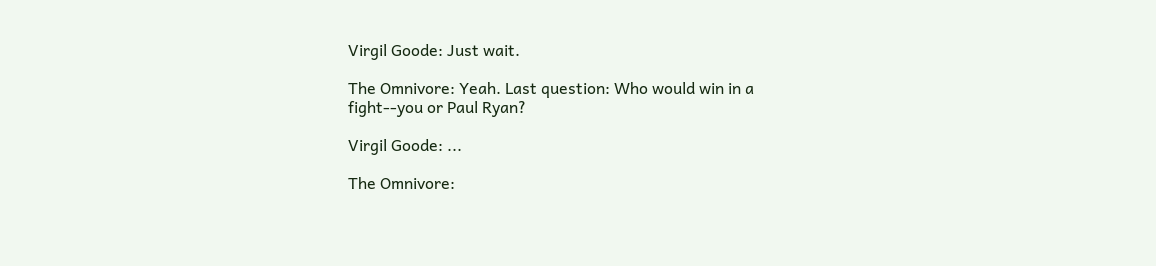Virgil Goode: Just wait.

The Omnivore: Yeah. Last question: Who would win in a fight--you or Paul Ryan?

Virgil Goode: ...

The Omnivore: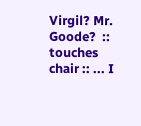Virgil? Mr. Goode?  :: touches chair :: ... I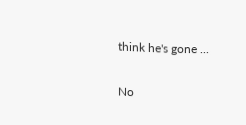think he's gone ...

No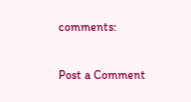comments:

Post a Comment